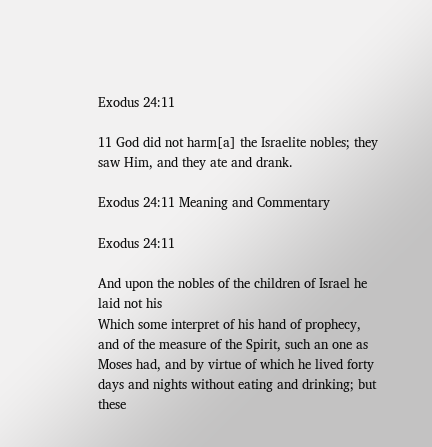Exodus 24:11

11 God did not harm[a] the Israelite nobles; they saw Him, and they ate and drank.

Exodus 24:11 Meaning and Commentary

Exodus 24:11

And upon the nobles of the children of Israel he laid not his
Which some interpret of his hand of prophecy, and of the measure of the Spirit, such an one as Moses had, and by virtue of which he lived forty days and nights without eating and drinking; but these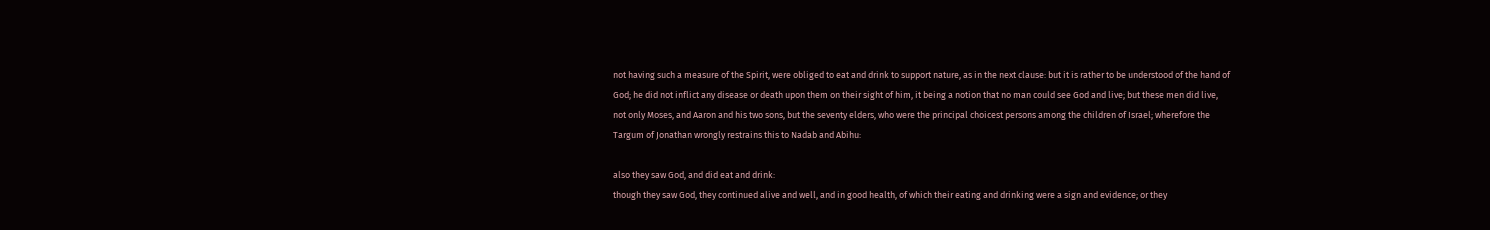not having such a measure of the Spirit, were obliged to eat and drink to support nature, as in the next clause: but it is rather to be understood of the hand of God; he did not inflict any disease or death upon them on their sight of him, it being a notion that no man could see God and live; but these men did live, not only Moses, and Aaron and his two sons, but the seventy elders, who were the principal choicest persons among the children of Israel; wherefore the Targum of Jonathan wrongly restrains this to Nadab and Abihu:

also they saw God, and did eat and drink:
though they saw God, they continued alive and well, and in good health, of which their eating and drinking were a sign and evidence; or they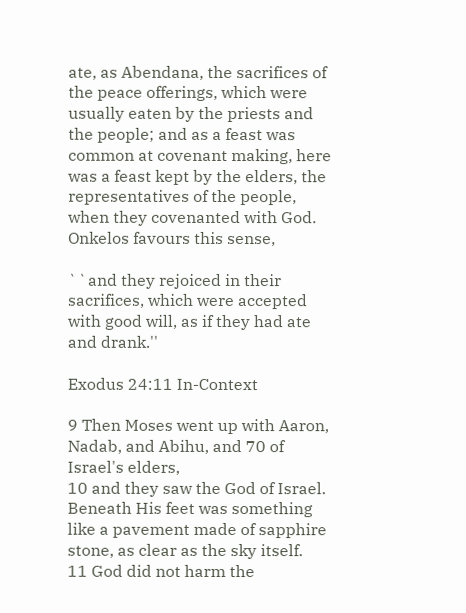ate, as Abendana, the sacrifices of the peace offerings, which were usually eaten by the priests and the people; and as a feast was common at covenant making, here was a feast kept by the elders, the representatives of the people, when they covenanted with God. Onkelos favours this sense,

``and they rejoiced in their sacrifices, which were accepted with good will, as if they had ate and drank.''

Exodus 24:11 In-Context

9 Then Moses went up with Aaron, Nadab, and Abihu, and 70 of Israel's elders,
10 and they saw the God of Israel. Beneath His feet was something like a pavement made of sapphire stone, as clear as the sky itself.
11 God did not harm the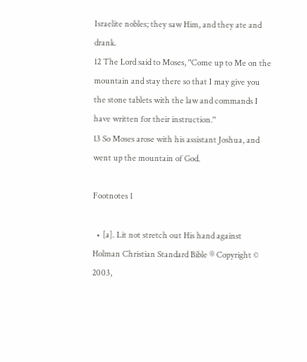Israelite nobles; they saw Him, and they ate and drank.
12 The Lord said to Moses, "Come up to Me on the mountain and stay there so that I may give you the stone tablets with the law and commands I have written for their instruction."
13 So Moses arose with his assistant Joshua, and went up the mountain of God.

Footnotes 1

  • [a]. Lit not stretch out His hand against
Holman Christian Standard Bible ® Copyright © 2003,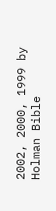2002, 2000, 1999 by Holman Bible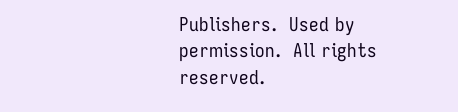Publishers.  Used by permission.  All rights reserved.